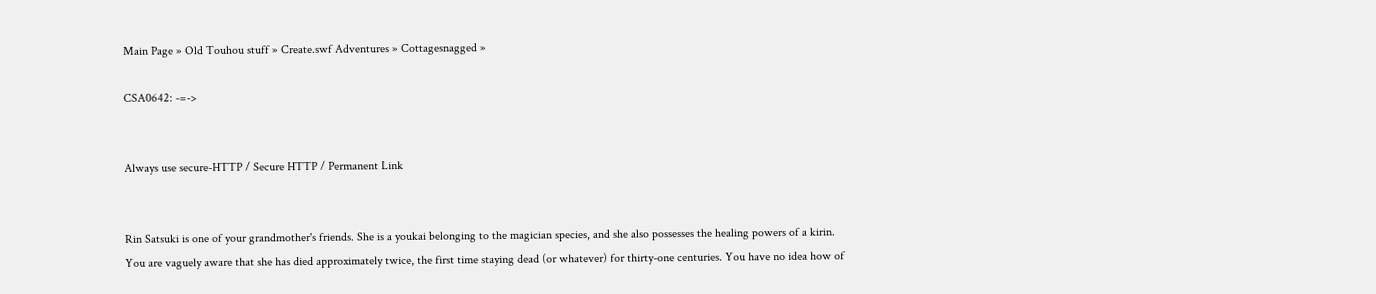Main Page » Old Touhou stuff » Create.swf Adventures » Cottagesnagged »

CSA0642: -=->


Always use secure-HTTP / Secure HTTP / Permanent Link


Rin Satsuki is one of your grandmother's friends. She is a youkai belonging to the magician species, and she also possesses the healing powers of a kirin. You are vaguely aware that she has died approximately twice, the first time staying dead (or whatever) for thirty-one centuries. You have no idea how of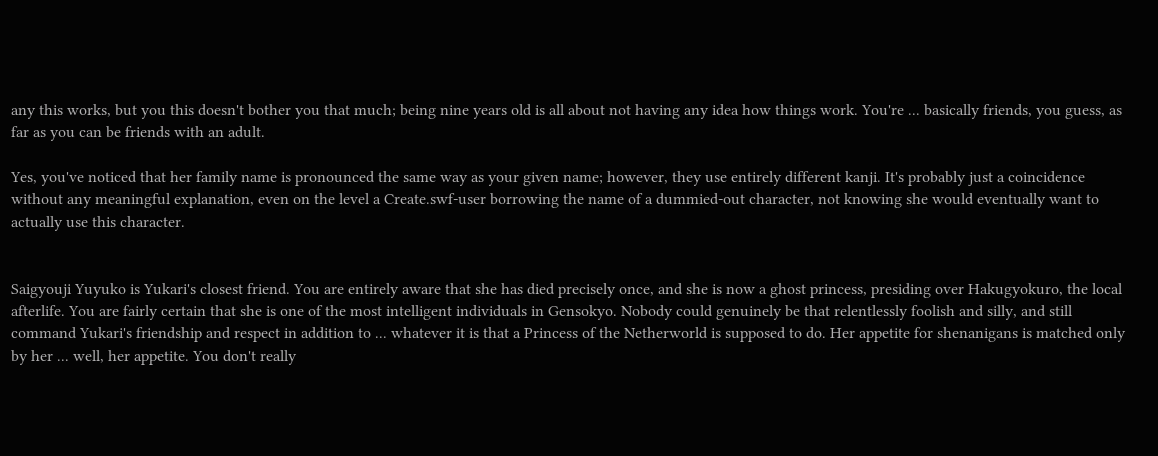any this works, but you this doesn't bother you that much; being nine years old is all about not having any idea how things work. You're ... basically friends, you guess, as far as you can be friends with an adult.

Yes, you've noticed that her family name is pronounced the same way as your given name; however, they use entirely different kanji. It's probably just a coincidence without any meaningful explanation, even on the level a Create.swf-user borrowing the name of a dummied-out character, not knowing she would eventually want to actually use this character.


Saigyouji Yuyuko is Yukari's closest friend. You are entirely aware that she has died precisely once, and she is now a ghost princess, presiding over Hakugyokuro, the local afterlife. You are fairly certain that she is one of the most intelligent individuals in Gensokyo. Nobody could genuinely be that relentlessly foolish and silly, and still command Yukari's friendship and respect in addition to ... whatever it is that a Princess of the Netherworld is supposed to do. Her appetite for shenanigans is matched only by her ... well, her appetite. You don't really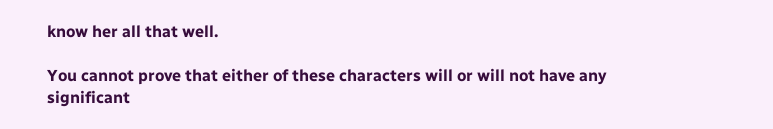know her all that well.

You cannot prove that either of these characters will or will not have any significant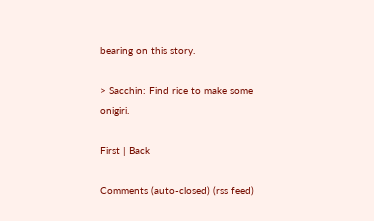bearing on this story.

> Sacchin: Find rice to make some onigiri.

First | Back

Comments (auto-closed) (rss feed)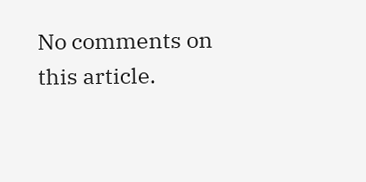No comments on this article.